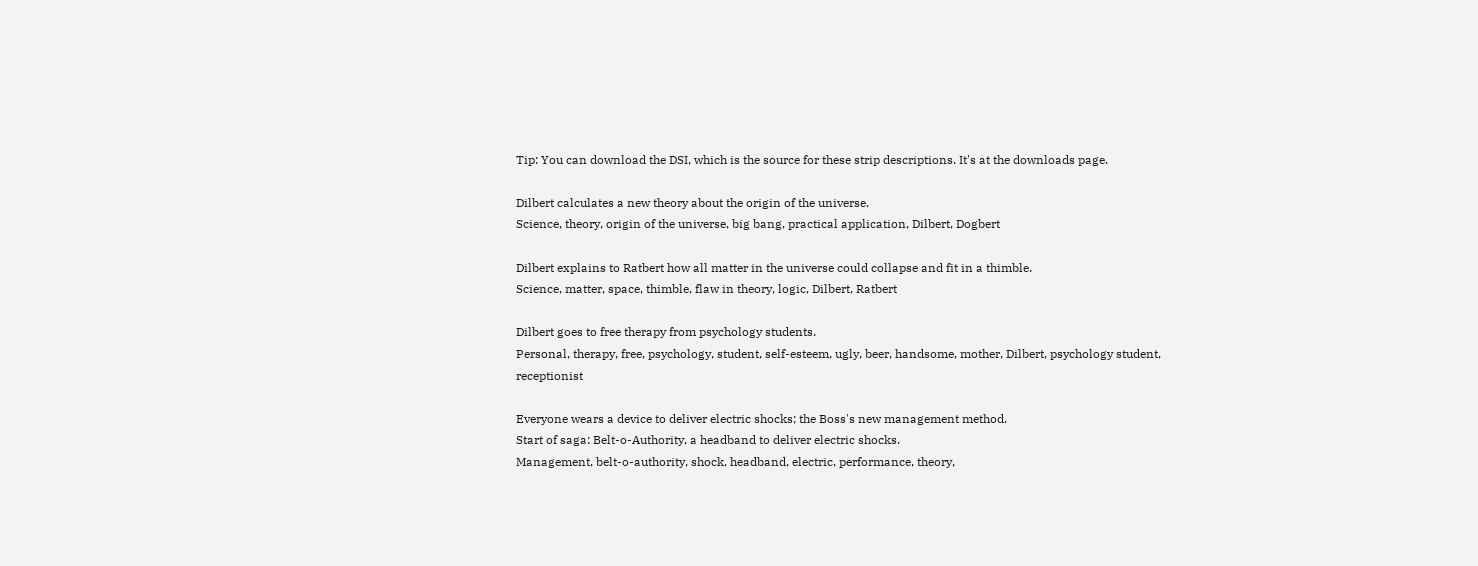Tip: You can download the DSI, which is the source for these strip descriptions. It's at the downloads page.

Dilbert calculates a new theory about the origin of the universe.
Science, theory, origin of the universe, big bang, practical application, Dilbert, Dogbert

Dilbert explains to Ratbert how all matter in the universe could collapse and fit in a thimble.
Science, matter, space, thimble, flaw in theory, logic, Dilbert, Ratbert

Dilbert goes to free therapy from psychology students.
Personal, therapy, free, psychology, student, self-esteem, ugly, beer, handsome, mother, Dilbert, psychology student, receptionist

Everyone wears a device to deliver electric shocks; the Boss's new management method.
Start of saga: Belt-o-Authority, a headband to deliver electric shocks.
Management, belt-o-authority, shock, headband, electric, performance, theory,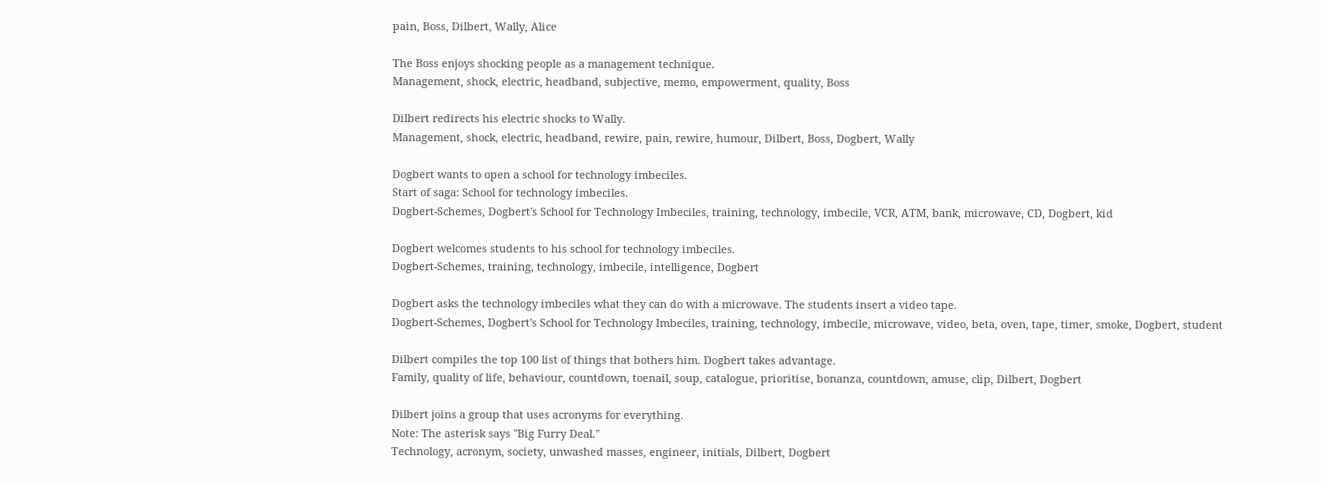pain, Boss, Dilbert, Wally, Alice

The Boss enjoys shocking people as a management technique.
Management, shock, electric, headband, subjective, memo, empowerment, quality, Boss

Dilbert redirects his electric shocks to Wally.
Management, shock, electric, headband, rewire, pain, rewire, humour, Dilbert, Boss, Dogbert, Wally

Dogbert wants to open a school for technology imbeciles.
Start of saga: School for technology imbeciles.
Dogbert-Schemes, Dogbert's School for Technology Imbeciles, training, technology, imbecile, VCR, ATM, bank, microwave, CD, Dogbert, kid

Dogbert welcomes students to his school for technology imbeciles.
Dogbert-Schemes, training, technology, imbecile, intelligence, Dogbert

Dogbert asks the technology imbeciles what they can do with a microwave. The students insert a video tape.
Dogbert-Schemes, Dogbert's School for Technology Imbeciles, training, technology, imbecile, microwave, video, beta, oven, tape, timer, smoke, Dogbert, student

Dilbert compiles the top 100 list of things that bothers him. Dogbert takes advantage.
Family, quality of life, behaviour, countdown, toenail, soup, catalogue, prioritise, bonanza, countdown, amuse, clip, Dilbert, Dogbert

Dilbert joins a group that uses acronyms for everything.
Note: The asterisk says "Big Furry Deal."
Technology, acronym, society, unwashed masses, engineer, initials, Dilbert, Dogbert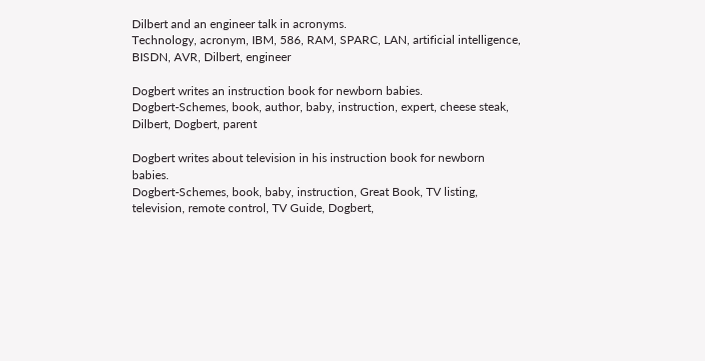Dilbert and an engineer talk in acronyms.
Technology, acronym, IBM, 586, RAM, SPARC, LAN, artificial intelligence, BISDN, AVR, Dilbert, engineer

Dogbert writes an instruction book for newborn babies.
Dogbert-Schemes, book, author, baby, instruction, expert, cheese steak, Dilbert, Dogbert, parent

Dogbert writes about television in his instruction book for newborn babies.
Dogbert-Schemes, book, baby, instruction, Great Book, TV listing, television, remote control, TV Guide, Dogbert,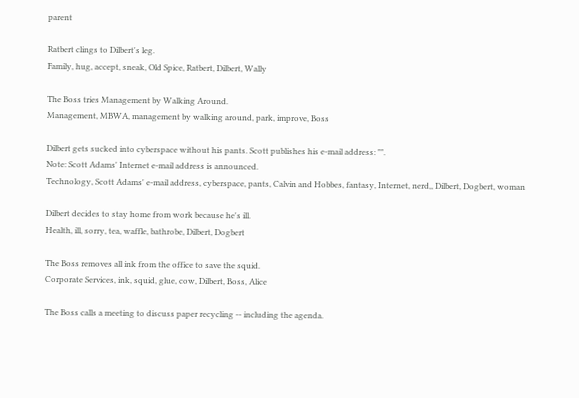parent

Ratbert clings to Dilbert's leg.
Family, hug, accept, sneak, Old Spice, Ratbert, Dilbert, Wally

The Boss tries Management by Walking Around.
Management, MBWA, management by walking around, park, improve, Boss

Dilbert gets sucked into cyberspace without his pants. Scott publishes his e-mail address: "".
Note: Scott Adams' Internet e-mail address is announced.
Technology, Scott Adams' e-mail address, cyberspace, pants, Calvin and Hobbes, fantasy, Internet, nerd,, Dilbert, Dogbert, woman

Dilbert decides to stay home from work because he's ill.
Health, ill, sorry, tea, waffle, bathrobe, Dilbert, Dogbert

The Boss removes all ink from the office to save the squid.
Corporate Services, ink, squid, glue, cow, Dilbert, Boss, Alice

The Boss calls a meeting to discuss paper recycling -- including the agenda.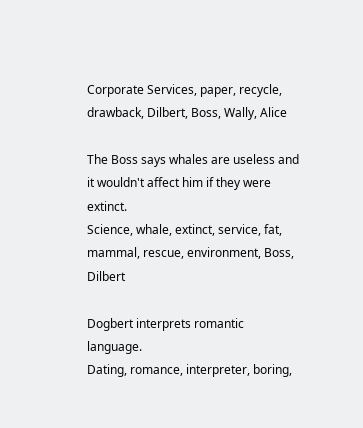Corporate Services, paper, recycle, drawback, Dilbert, Boss, Wally, Alice

The Boss says whales are useless and it wouldn't affect him if they were extinct.
Science, whale, extinct, service, fat, mammal, rescue, environment, Boss, Dilbert

Dogbert interprets romantic language.
Dating, romance, interpreter, boring,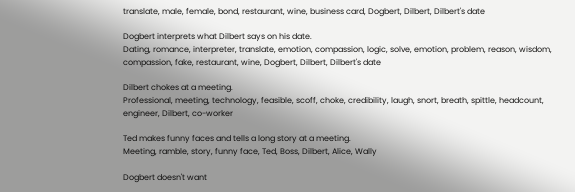translate, male, female, bond, restaurant, wine, business card, Dogbert, Dilbert, Dilbert's date

Dogbert interprets what Dilbert says on his date.
Dating, romance, interpreter, translate, emotion, compassion, logic, solve, emotion, problem, reason, wisdom, compassion, fake, restaurant, wine, Dogbert, Dilbert, Dilbert's date

Dilbert chokes at a meeting.
Professional, meeting, technology, feasible, scoff, choke, credibility, laugh, snort, breath, spittle, headcount, engineer, Dilbert, co-worker

Ted makes funny faces and tells a long story at a meeting.
Meeting, ramble, story, funny face, Ted, Boss, Dilbert, Alice, Wally

Dogbert doesn't want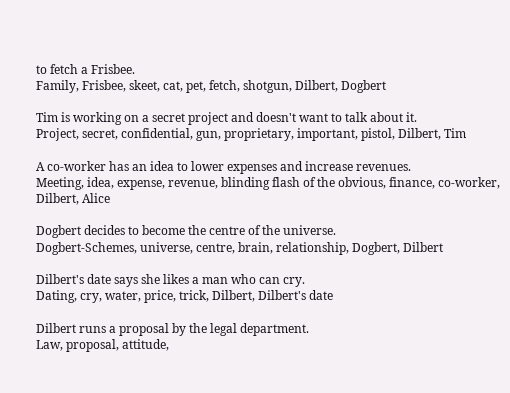to fetch a Frisbee.
Family, Frisbee, skeet, cat, pet, fetch, shotgun, Dilbert, Dogbert

Tim is working on a secret project and doesn't want to talk about it.
Project, secret, confidential, gun, proprietary, important, pistol, Dilbert, Tim

A co-worker has an idea to lower expenses and increase revenues.
Meeting, idea, expense, revenue, blinding flash of the obvious, finance, co-worker, Dilbert, Alice

Dogbert decides to become the centre of the universe.
Dogbert-Schemes, universe, centre, brain, relationship, Dogbert, Dilbert

Dilbert's date says she likes a man who can cry.
Dating, cry, water, price, trick, Dilbert, Dilbert's date

Dilbert runs a proposal by the legal department.
Law, proposal, attitude,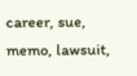career, sue, memo, lawsuit,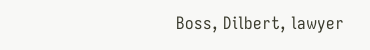Boss, Dilbert, lawyer